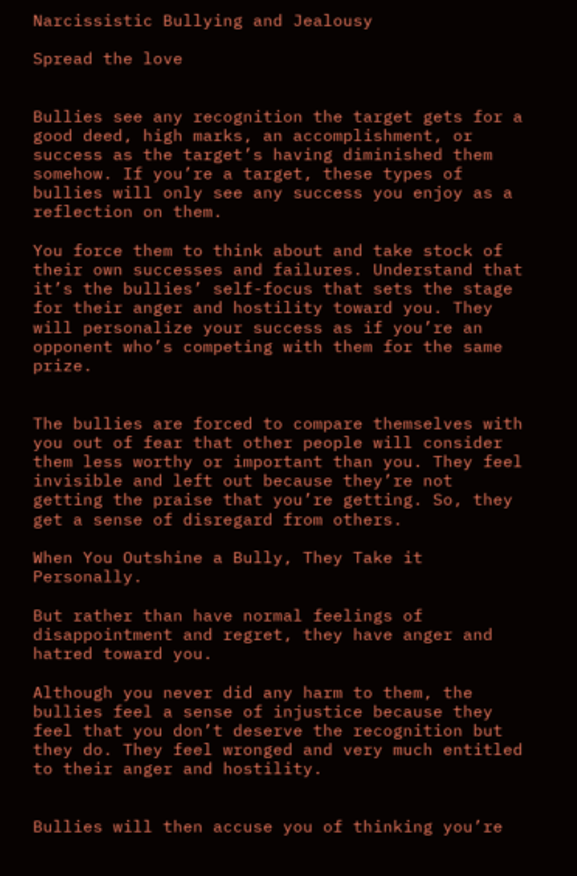Narcissistic Bullying and Jealousy

Spread the love


Bullies see any recognition the target gets for a good deed, high marks, an accomplishment, or success as the target’s having diminished them somehow. If you’re a target, these types of bullies will only see any success you enjoy as a reflection on them.

You force them to think about and take stock of their own successes and failures. Understand that it’s the bullies’ self-focus that sets the stage for their anger and hostility toward you. They will personalize your success as if you’re an opponent who’s competing with them for the same prize.


The bullies are forced to compare themselves with you out of fear that other people will consider them less worthy or important than you. They feel invisible and left out because they’re not getting the praise that you’re getting. So, they get a sense of disregard from others.

When You Outshine a Bully, They Take it Personally.

But rather than have normal feelings of disappointment and regret, they have anger and hatred toward you.

Although you never did any harm to them, the bullies feel a sense of injustice because they feel that you don’t deserve the recognition but they do. They feel wronged and very much entitled to their anger and hostility.


Bullies will then accuse you of thinking you’re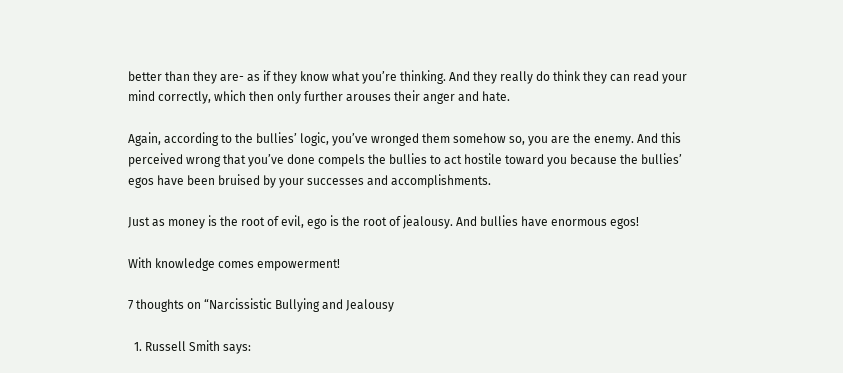better than they are- as if they know what you’re thinking. And they really do think they can read your mind correctly, which then only further arouses their anger and hate.

Again, according to the bullies’ logic, you’ve wronged them somehow so, you are the enemy. And this perceived wrong that you’ve done compels the bullies to act hostile toward you because the bullies’ egos have been bruised by your successes and accomplishments.

Just as money is the root of evil, ego is the root of jealousy. And bullies have enormous egos!

With knowledge comes empowerment!

7 thoughts on “Narcissistic Bullying and Jealousy

  1. Russell Smith says: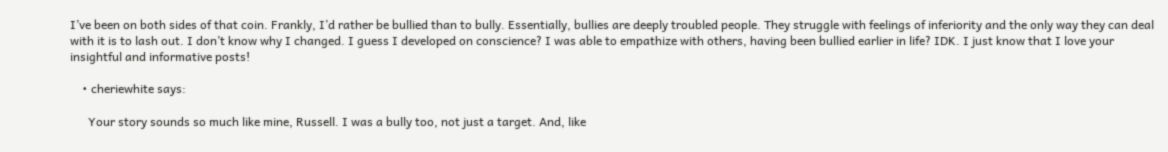I’ve been on both sides of that coin. Frankly, I’d rather be bullied than to bully. Essentially, bullies are deeply troubled people. They struggle with feelings of inferiority and the only way they can deal with it is to lash out. I don’t know why I changed. I guess I developed on conscience? I was able to empathize with others, having been bullied earlier in life? IDK. I just know that I love your insightful and informative posts!

    • cheriewhite says:

      Your story sounds so much like mine, Russell. I was a bully too, not just a target. And, like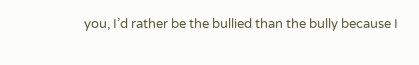you, I’d rather be the bullied than the bully because I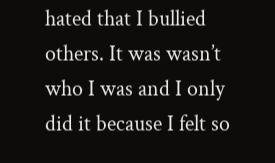hated that I bullied others. It was wasn’t who I was and I only did it because I felt so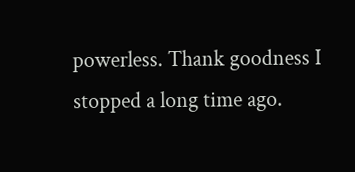powerless. Thank goodness I stopped a long time ago.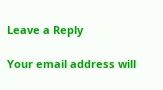Leave a Reply

Your email address will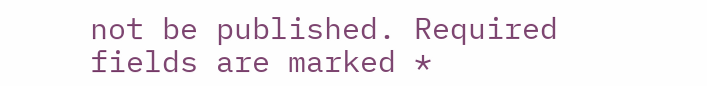not be published. Required fields are marked *